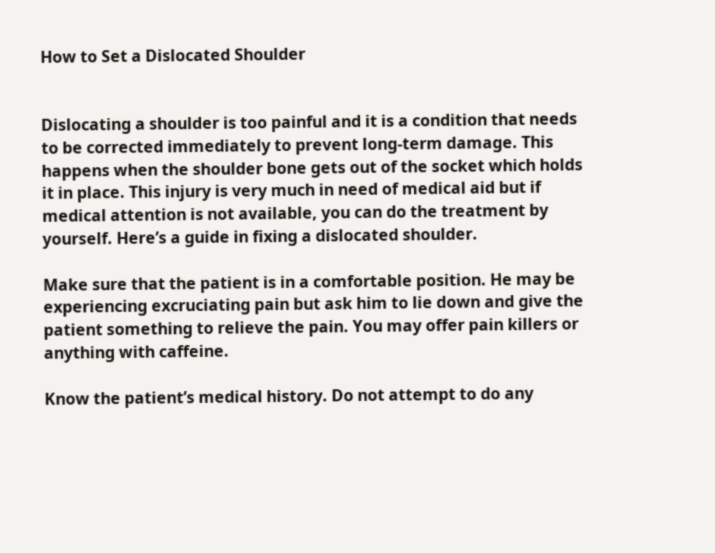How to Set a Dislocated Shoulder


Dislocating a shoulder is too painful and it is a condition that needs to be corrected immediately to prevent long-term damage. This happens when the shoulder bone gets out of the socket which holds it in place. This injury is very much in need of medical aid but if medical attention is not available, you can do the treatment by yourself. Here’s a guide in fixing a dislocated shoulder.

Make sure that the patient is in a comfortable position. He may be experiencing excruciating pain but ask him to lie down and give the patient something to relieve the pain. You may offer pain killers or anything with caffeine.

Know the patient’s medical history. Do not attempt to do any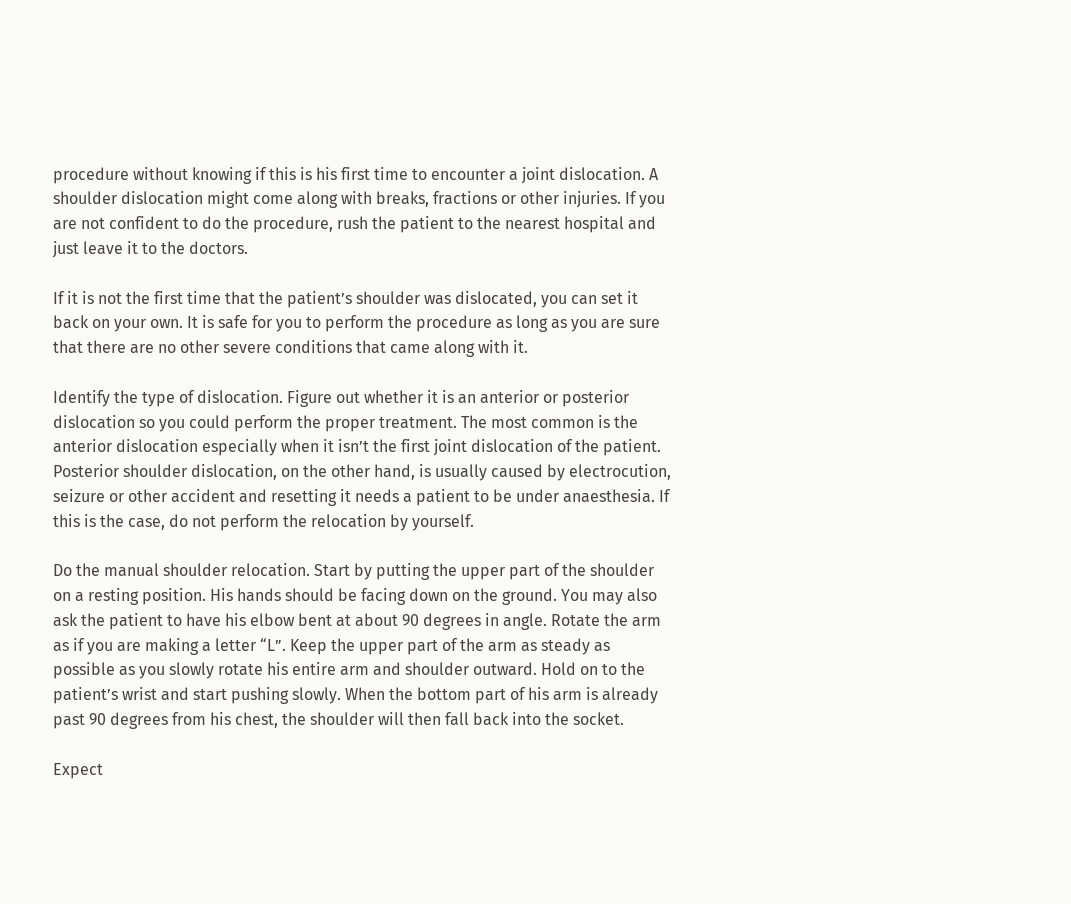procedure without knowing if this is his first time to encounter a joint dislocation. A shoulder dislocation might come along with breaks, fractions or other injuries. If you are not confident to do the procedure, rush the patient to the nearest hospital and just leave it to the doctors.

If it is not the first time that the patient’s shoulder was dislocated, you can set it back on your own. It is safe for you to perform the procedure as long as you are sure that there are no other severe conditions that came along with it.

Identify the type of dislocation. Figure out whether it is an anterior or posterior dislocation so you could perform the proper treatment. The most common is the anterior dislocation especially when it isn’t the first joint dislocation of the patient. Posterior shoulder dislocation, on the other hand, is usually caused by electrocution, seizure or other accident and resetting it needs a patient to be under anaesthesia. If this is the case, do not perform the relocation by yourself.

Do the manual shoulder relocation. Start by putting the upper part of the shoulder on a resting position. His hands should be facing down on the ground. You may also ask the patient to have his elbow bent at about 90 degrees in angle. Rotate the arm as if you are making a letter “L”. Keep the upper part of the arm as steady as possible as you slowly rotate his entire arm and shoulder outward. Hold on to the patient’s wrist and start pushing slowly. When the bottom part of his arm is already past 90 degrees from his chest, the shoulder will then fall back into the socket.

Expect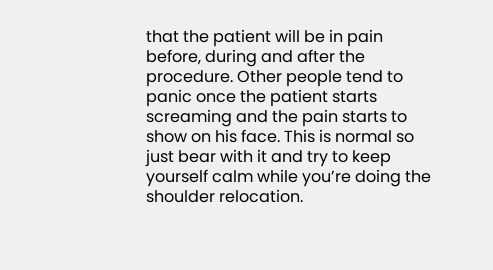that the patient will be in pain before, during and after the procedure. Other people tend to panic once the patient starts screaming and the pain starts to show on his face. This is normal so just bear with it and try to keep yourself calm while you’re doing the shoulder relocation.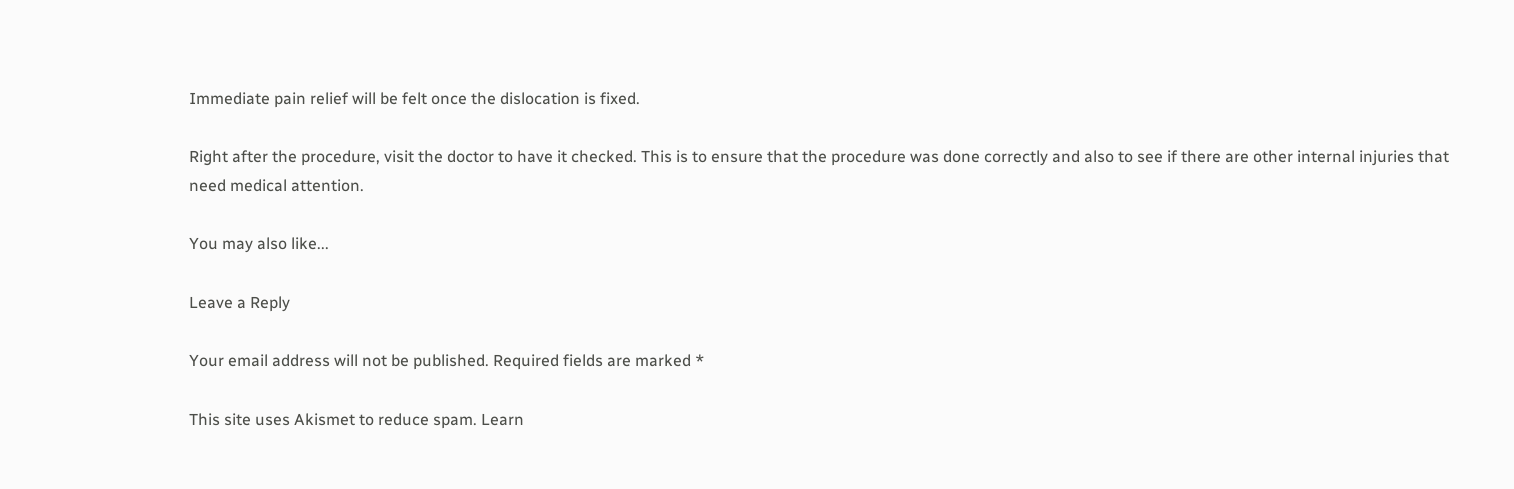Immediate pain relief will be felt once the dislocation is fixed.

Right after the procedure, visit the doctor to have it checked. This is to ensure that the procedure was done correctly and also to see if there are other internal injuries that need medical attention.

You may also like...

Leave a Reply

Your email address will not be published. Required fields are marked *

This site uses Akismet to reduce spam. Learn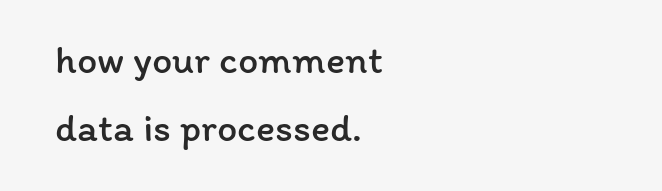how your comment data is processed.